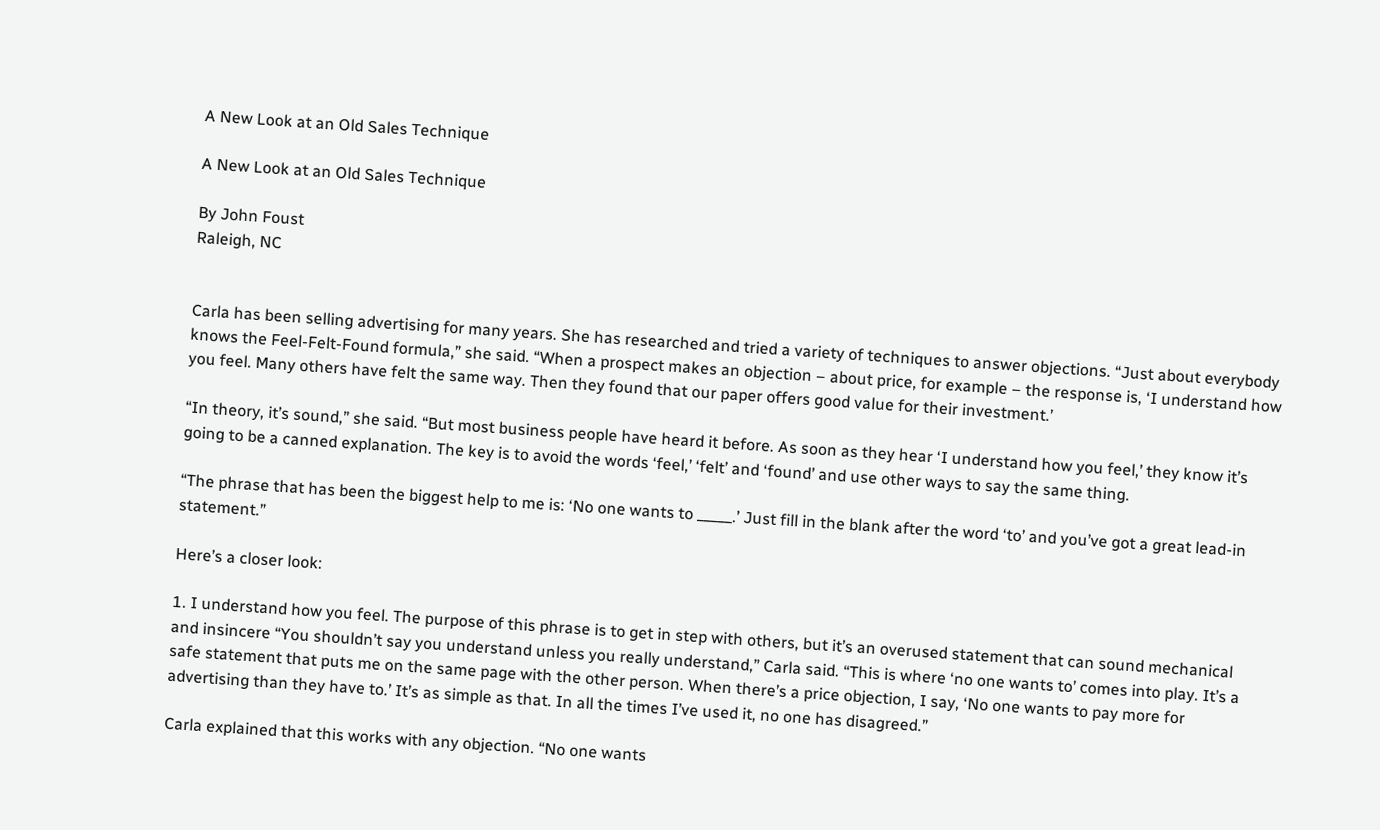A New Look at an Old Sales Technique

A New Look at an Old Sales Technique

By John Foust
Raleigh, NC


Carla has been selling advertising for many years. She has researched and tried a variety of techniques to answer objections. “Just about everybody knows the Feel-Felt-Found formula,” she said. “When a prospect makes an objection – about price, for example – the response is, ‘I understand how you feel. Many others have felt the same way. Then they found that our paper offers good value for their investment.’

“In theory, it’s sound,” she said. “But most business people have heard it before. As soon as they hear ‘I understand how you feel,’ they know it’s going to be a canned explanation. The key is to avoid the words ‘feel,’ ‘felt’ and ‘found’ and use other ways to say the same thing.

“The phrase that has been the biggest help to me is: ‘No one wants to _____.’ Just fill in the blank after the word ‘to’ and you’ve got a great lead-in statement.”

Here’s a closer look:

1. I understand how you feel. The purpose of this phrase is to get in step with others, but it’s an overused statement that can sound mechanical and insincere “You shouldn’t say you understand unless you really understand,” Carla said. “This is where ‘no one wants to’ comes into play. It’s a safe statement that puts me on the same page with the other person. When there’s a price objection, I say, ‘No one wants to pay more for advertising than they have to.’ It’s as simple as that. In all the times I’ve used it, no one has disagreed.”

Carla explained that this works with any objection. “No one wants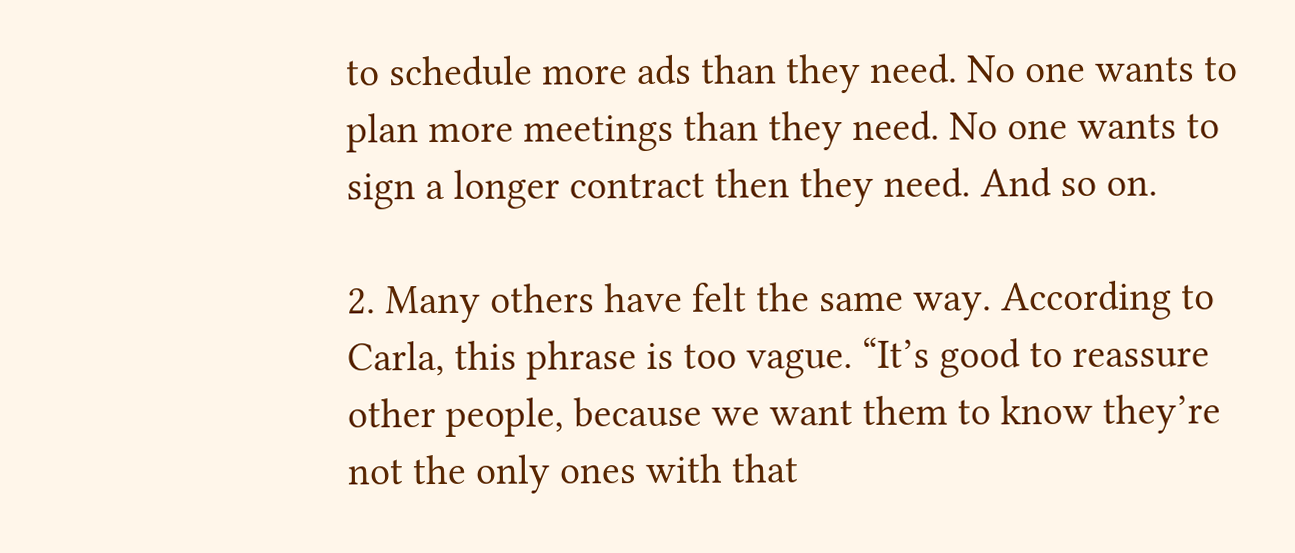to schedule more ads than they need. No one wants to plan more meetings than they need. No one wants to sign a longer contract then they need. And so on.

2. Many others have felt the same way. According to Carla, this phrase is too vague. “It’s good to reassure other people, because we want them to know they’re not the only ones with that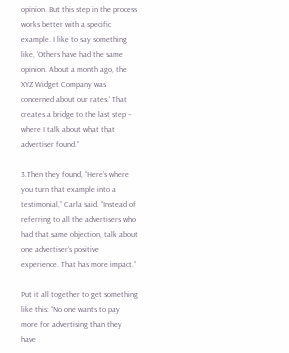opinion. But this step in the process works better with a specific example. I like to say something like, ‘Others have had the same opinion. About a month ago, the XYZ Widget Company was concerned about our rates.’ That creates a bridge to the last step – where I talk about what that advertiser found.”

3.Then they found, “Here’s where you turn that example into a testimonial,” Carla said. “Instead of referring to all the advertisers who had that same objection, talk about one advertiser’s positive experience. That has more impact.”

Put it all together to get something like this: “No one wants to pay more for advertising than they have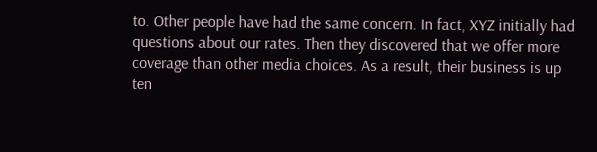to. Other people have had the same concern. In fact, XYZ initially had questions about our rates. Then they discovered that we offer more coverage than other media choices. As a result, their business is up ten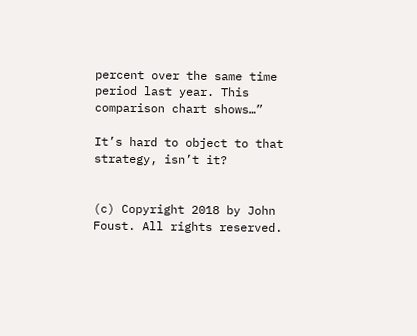percent over the same time period last year. This comparison chart shows…”

It’s hard to object to that strategy, isn’t it?


(c) Copyright 2018 by John Foust. All rights reserved.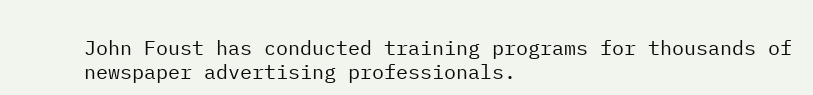John Foust has conducted training programs for thousands of newspaper advertising professionals.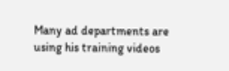Many ad departments are using his training videos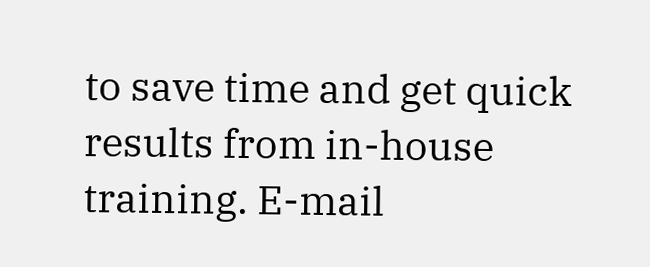to save time and get quick results from in-house training. E-mail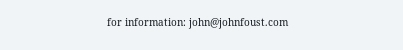for information: john@johnfoust.com